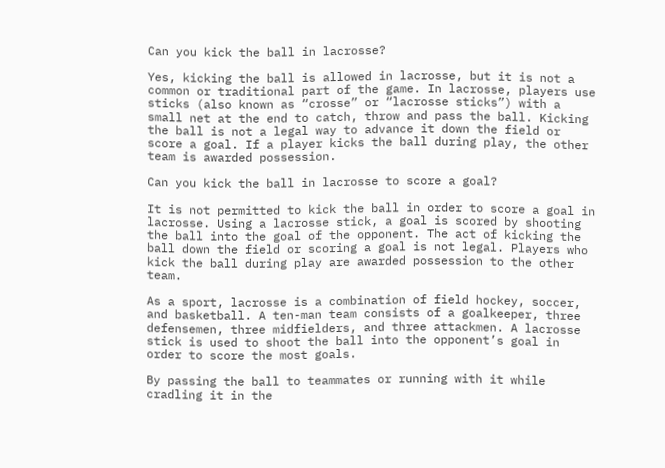Can you kick the ball in lacrosse?

Yes, kicking the ball is allowed in lacrosse, but it is not a common or traditional part of the game. In lacrosse, players use sticks (also known as “crosse” or “lacrosse sticks”) with a small net at the end to catch, throw and pass the ball. Kicking the ball is not a legal way to advance it down the field or score a goal. If a player kicks the ball during play, the other team is awarded possession.

Can you kick the ball in lacrosse to score a goal?

It is not permitted to kick the ball in order to score a goal in lacrosse. Using a lacrosse stick, a goal is scored by shooting the ball into the goal of the opponent. The act of kicking the ball down the field or scoring a goal is not legal. Players who kick the ball during play are awarded possession to the other team.

As a sport, lacrosse is a combination of field hockey, soccer, and basketball. A ten-man team consists of a goalkeeper, three defensemen, three midfielders, and three attackmen. A lacrosse stick is used to shoot the ball into the opponent’s goal in order to score the most goals.

By passing the ball to teammates or running with it while cradling it in the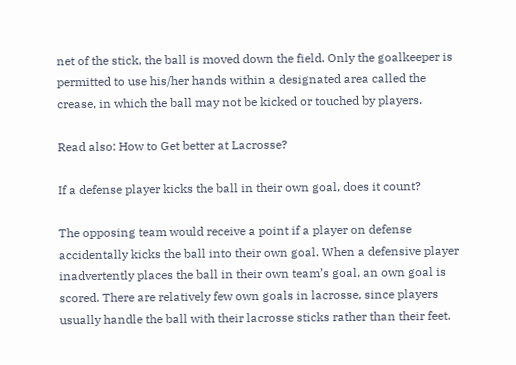net of the stick, the ball is moved down the field. Only the goalkeeper is permitted to use his/her hands within a designated area called the crease, in which the ball may not be kicked or touched by players.

Read also: How to Get better at Lacrosse?

If a defense player kicks the ball in their own goal, does it count?

The opposing team would receive a point if a player on defense accidentally kicks the ball into their own goal. When a defensive player inadvertently places the ball in their own team’s goal, an own goal is scored. There are relatively few own goals in lacrosse, since players usually handle the ball with their lacrosse sticks rather than their feet.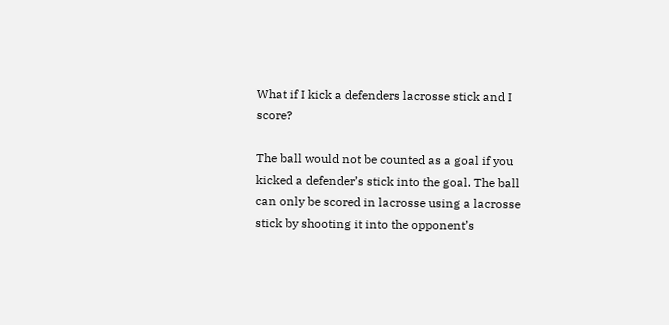What if I kick a defenders lacrosse stick and I score?

The ball would not be counted as a goal if you kicked a defender’s stick into the goal. The ball can only be scored in lacrosse using a lacrosse stick by shooting it into the opponent’s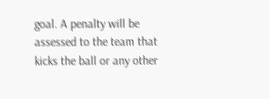goal. A penalty will be assessed to the team that kicks the ball or any other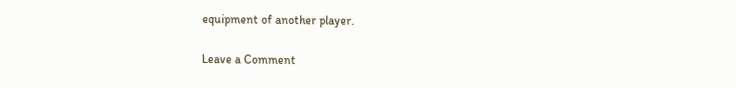equipment of another player.

Leave a Comment